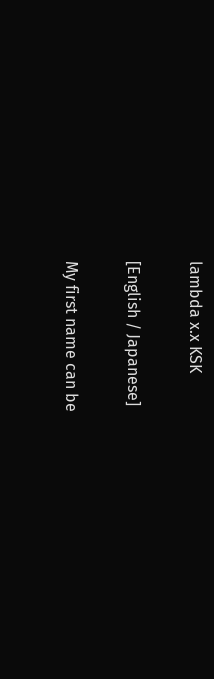lambda x.x KSK

[English / Japanese]

My first name can be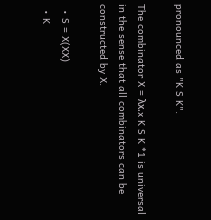pronounced as "K S K".

The combinator X = λx.x K S K *1 is universal in the sense that all combinators can be constructed by X.

  • S = X(XX)
  • K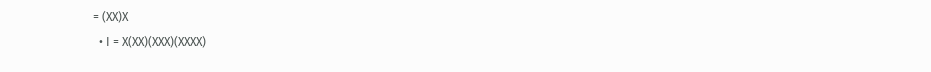= (XX)X
  • I = X(XX)(XXX)(XXXX)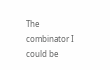The combinator I could be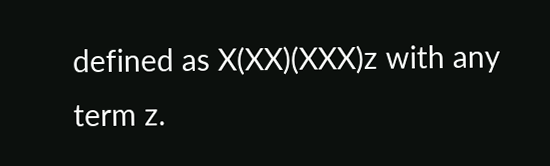defined as X(XX)(XXX)z with any term z.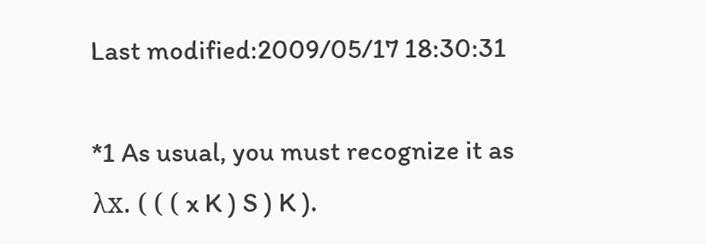Last modified:2009/05/17 18:30:31

*1 As usual, you must recognize it as λx. ( ( ( x K ) S ) K ).